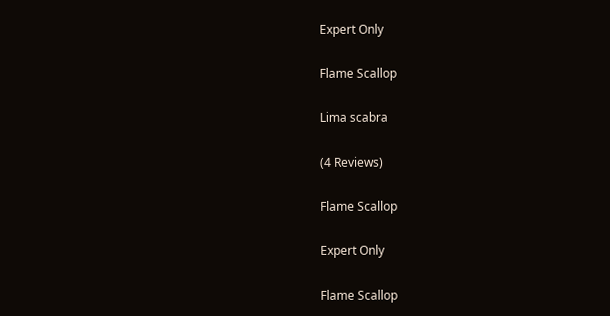Expert Only

Flame Scallop

Lima scabra

(4 Reviews)

Flame Scallop

Expert Only

Flame Scallop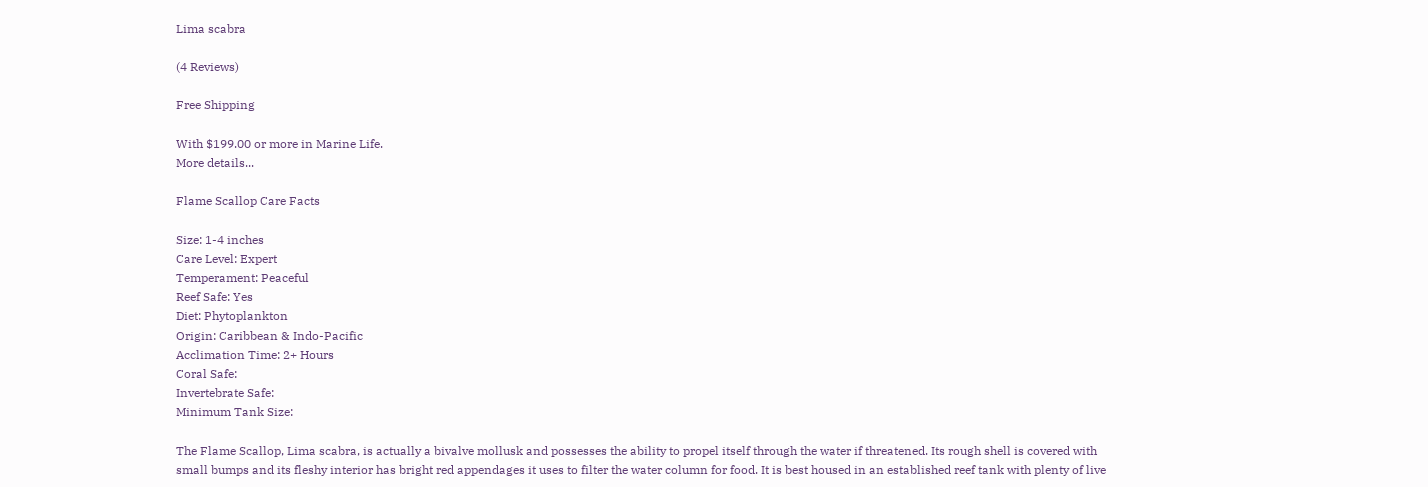Lima scabra

(4 Reviews)

Free Shipping

With $199.00 or more in Marine Life.
More details...

Flame Scallop Care Facts

Size: 1-4 inches
Care Level: Expert
Temperament: Peaceful
Reef Safe: Yes
Diet: Phytoplankton
Origin: Caribbean & Indo-Pacific
Acclimation Time: 2+ Hours
Coral Safe:
Invertebrate Safe:
Minimum Tank Size:

The Flame Scallop, Lima scabra, is actually a bivalve mollusk and possesses the ability to propel itself through the water if threatened. Its rough shell is covered with small bumps and its fleshy interior has bright red appendages it uses to filter the water column for food. It is best housed in an established reef tank with plenty of live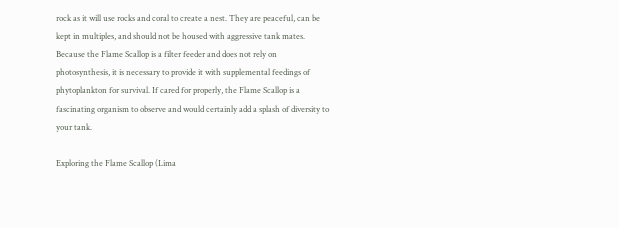rock as it will use rocks and coral to create a nest. They are peaceful, can be kept in multiples, and should not be housed with aggressive tank mates. Because the Flame Scallop is a filter feeder and does not rely on photosynthesis, it is necessary to provide it with supplemental feedings of phytoplankton for survival. If cared for properly, the Flame Scallop is a fascinating organism to observe and would certainly add a splash of diversity to your tank.

Exploring the Flame Scallop (Lima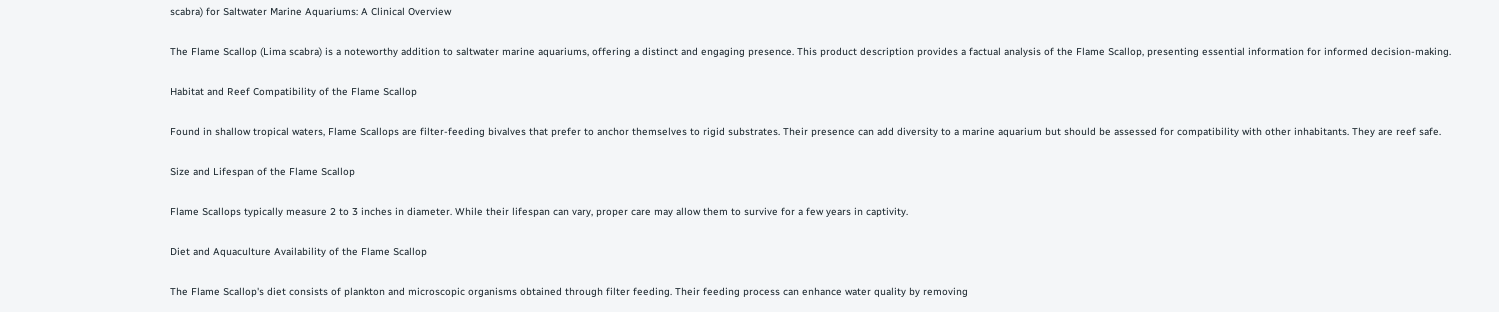scabra) for Saltwater Marine Aquariums: A Clinical Overview

The Flame Scallop (Lima scabra) is a noteworthy addition to saltwater marine aquariums, offering a distinct and engaging presence. This product description provides a factual analysis of the Flame Scallop, presenting essential information for informed decision-making.

Habitat and Reef Compatibility of the Flame Scallop

Found in shallow tropical waters, Flame Scallops are filter-feeding bivalves that prefer to anchor themselves to rigid substrates. Their presence can add diversity to a marine aquarium but should be assessed for compatibility with other inhabitants. They are reef safe.

Size and Lifespan of the Flame Scallop

Flame Scallops typically measure 2 to 3 inches in diameter. While their lifespan can vary, proper care may allow them to survive for a few years in captivity.

Diet and Aquaculture Availability of the Flame Scallop

The Flame Scallop's diet consists of plankton and microscopic organisms obtained through filter feeding. Their feeding process can enhance water quality by removing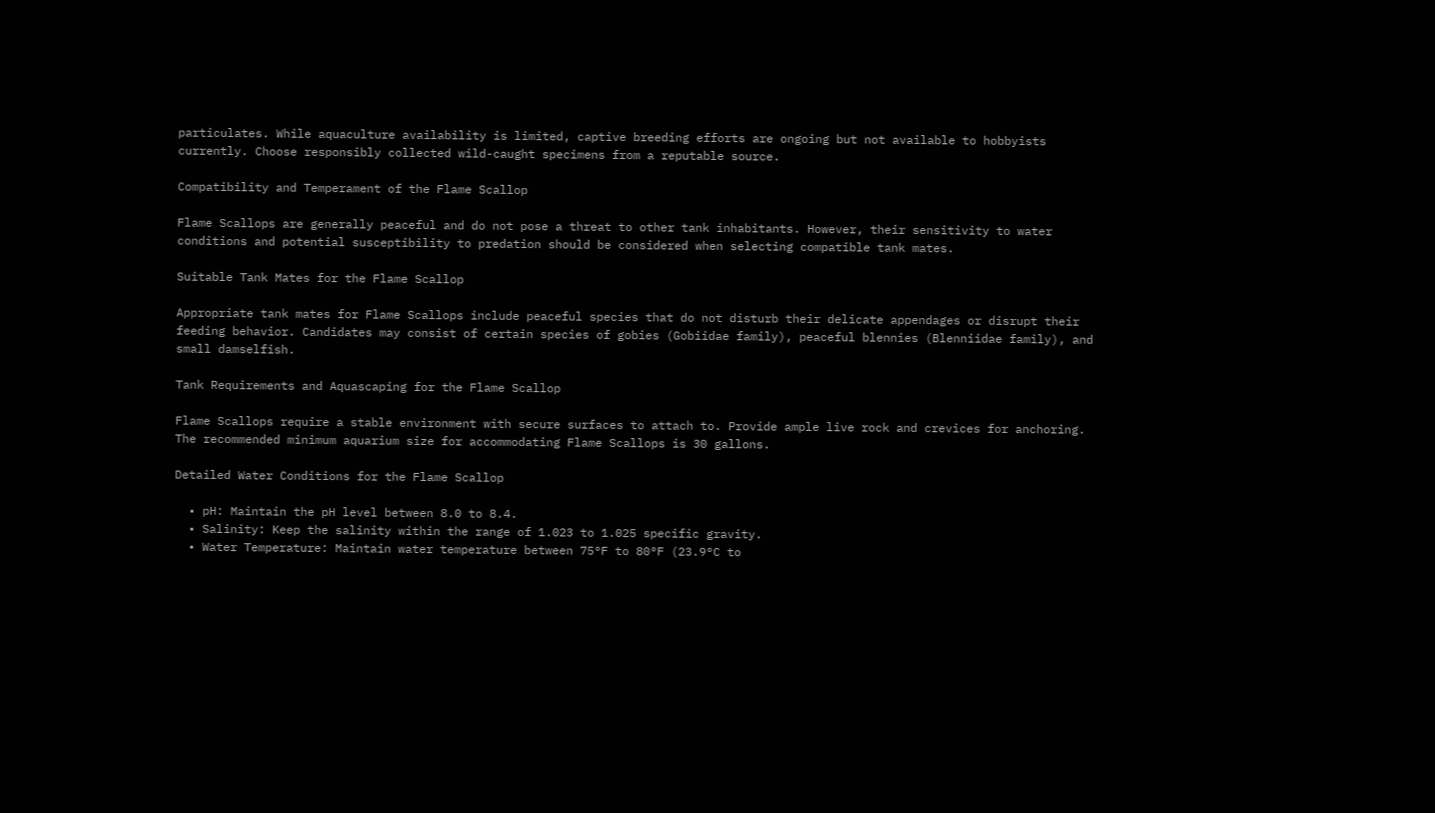particulates. While aquaculture availability is limited, captive breeding efforts are ongoing but not available to hobbyists currently. Choose responsibly collected wild-caught specimens from a reputable source.

Compatibility and Temperament of the Flame Scallop

Flame Scallops are generally peaceful and do not pose a threat to other tank inhabitants. However, their sensitivity to water conditions and potential susceptibility to predation should be considered when selecting compatible tank mates.

Suitable Tank Mates for the Flame Scallop

Appropriate tank mates for Flame Scallops include peaceful species that do not disturb their delicate appendages or disrupt their feeding behavior. Candidates may consist of certain species of gobies (Gobiidae family), peaceful blennies (Blenniidae family), and small damselfish.

Tank Requirements and Aquascaping for the Flame Scallop

Flame Scallops require a stable environment with secure surfaces to attach to. Provide ample live rock and crevices for anchoring. The recommended minimum aquarium size for accommodating Flame Scallops is 30 gallons.

Detailed Water Conditions for the Flame Scallop

  • pH: Maintain the pH level between 8.0 to 8.4.
  • Salinity: Keep the salinity within the range of 1.023 to 1.025 specific gravity.
  • Water Temperature: Maintain water temperature between 75°F to 80°F (23.9°C to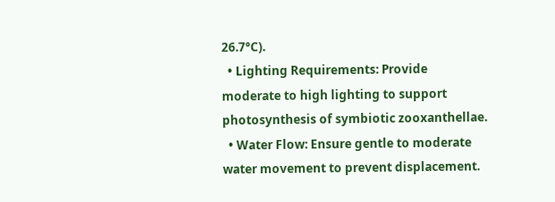26.7°C).
  • Lighting Requirements: Provide moderate to high lighting to support photosynthesis of symbiotic zooxanthellae.
  • Water Flow: Ensure gentle to moderate water movement to prevent displacement.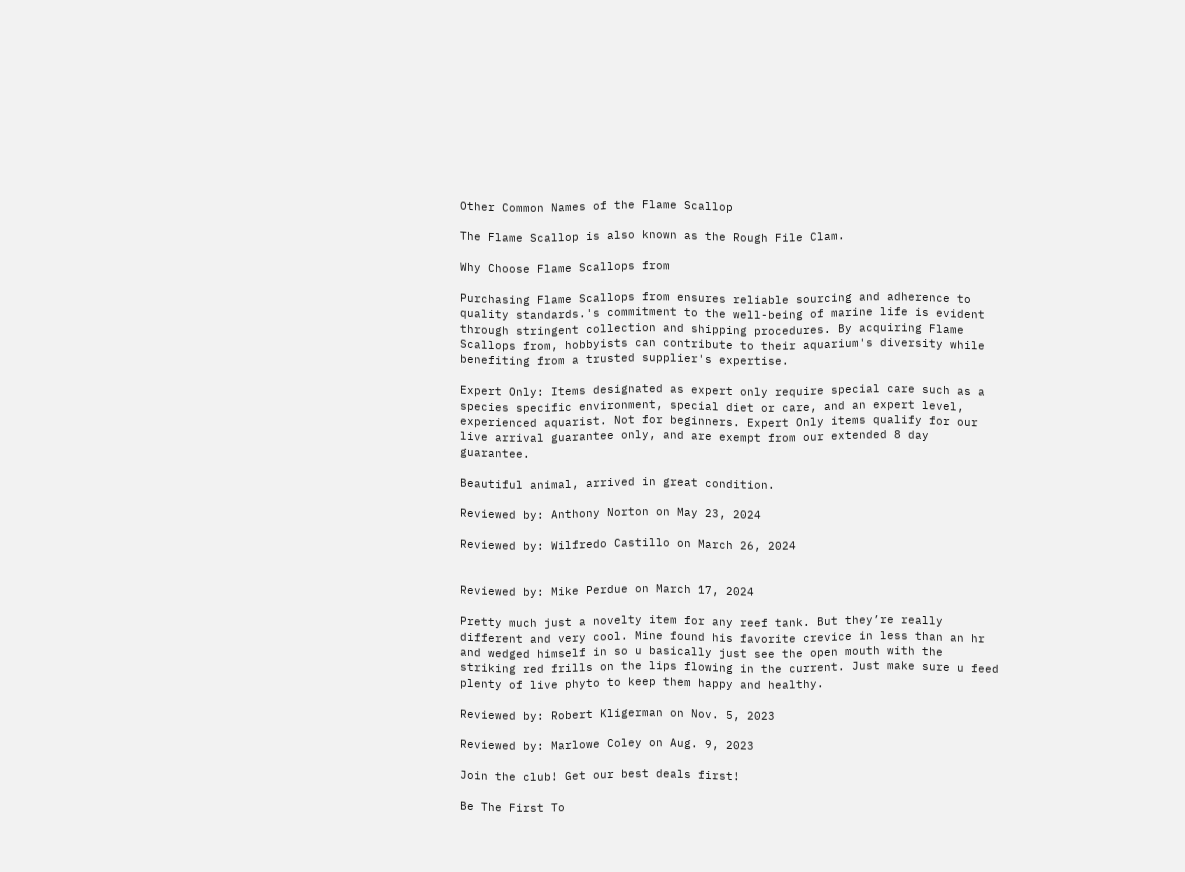Other Common Names of the Flame Scallop

The Flame Scallop is also known as the Rough File Clam.

Why Choose Flame Scallops from

Purchasing Flame Scallops from ensures reliable sourcing and adherence to quality standards.'s commitment to the well-being of marine life is evident through stringent collection and shipping procedures. By acquiring Flame Scallops from, hobbyists can contribute to their aquarium's diversity while benefiting from a trusted supplier's expertise.

Expert Only: Items designated as expert only require special care such as a species specific environment, special diet or care, and an expert level, experienced aquarist. Not for beginners. Expert Only items qualify for our live arrival guarantee only, and are exempt from our extended 8 day guarantee.

Beautiful animal, arrived in great condition.

Reviewed by: Anthony Norton on May 23, 2024

Reviewed by: Wilfredo Castillo on March 26, 2024


Reviewed by: Mike Perdue on March 17, 2024

Pretty much just a novelty item for any reef tank. But they’re really different and very cool. Mine found his favorite crevice in less than an hr and wedged himself in so u basically just see the open mouth with the striking red frills on the lips flowing in the current. Just make sure u feed plenty of live phyto to keep them happy and healthy.

Reviewed by: Robert Kligerman on Nov. 5, 2023

Reviewed by: Marlowe Coley on Aug. 9, 2023

Join the club! Get our best deals first!

Be The First To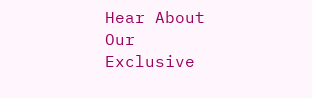Hear About Our Exclusive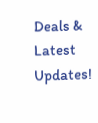Deals & Latest Updates!